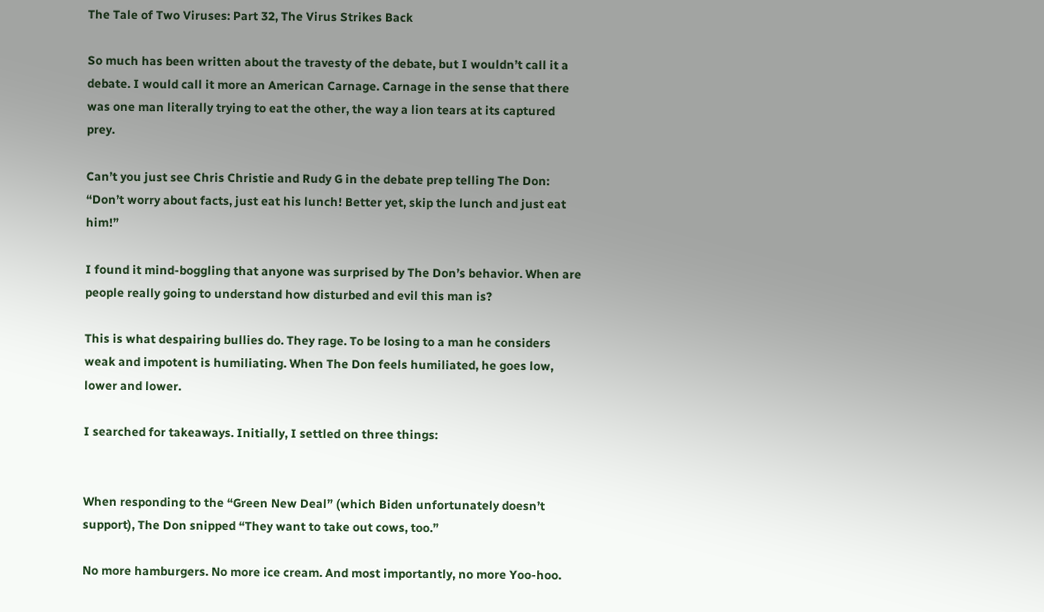The Tale of Two Viruses: Part 32, The Virus Strikes Back

So much has been written about the travesty of the debate, but I wouldn’t call it a debate. I would call it more an American Carnage. Carnage in the sense that there was one man literally trying to eat the other, the way a lion tears at its captured prey.

Can’t you just see Chris Christie and Rudy G in the debate prep telling The Don: “Don’t worry about facts, just eat his lunch! Better yet, skip the lunch and just eat him!”

I found it mind-boggling that anyone was surprised by The Don’s behavior. When are people really going to understand how disturbed and evil this man is?

This is what despairing bullies do. They rage. To be losing to a man he considers weak and impotent is humiliating. When The Don feels humiliated, he goes low, lower and lower.

I searched for takeaways. Initially, I settled on three things:


When responding to the “Green New Deal” (which Biden unfortunately doesn’t support), The Don snipped “They want to take out cows, too.”

No more hamburgers. No more ice cream. And most importantly, no more Yoo-hoo.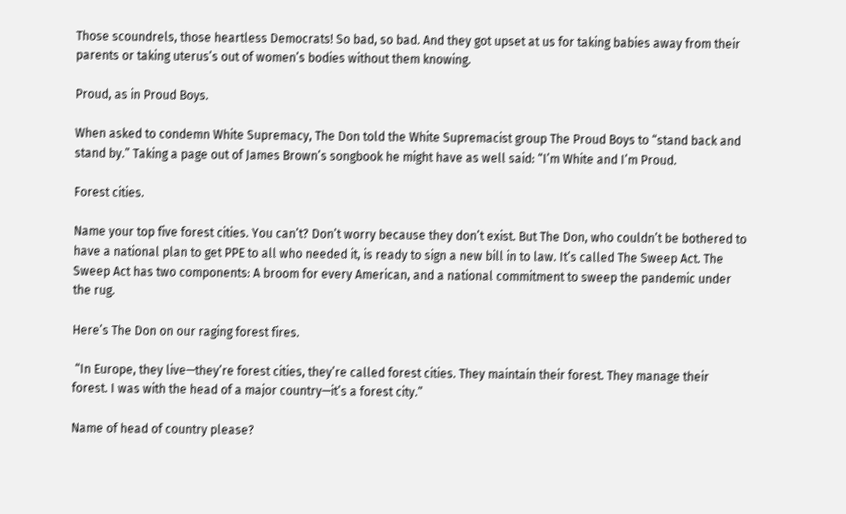Those scoundrels, those heartless Democrats! So bad, so bad. And they got upset at us for taking babies away from their parents or taking uterus’s out of women’s bodies without them knowing.

Proud, as in Proud Boys.

When asked to condemn White Supremacy, The Don told the White Supremacist group The Proud Boys to “stand back and stand by.” Taking a page out of James Brown’s songbook he might have as well said: “I’m White and I’m Proud.

Forest cities.

Name your top five forest cities. You can’t? Don’t worry because they don’t exist. But The Don, who couldn’t be bothered to have a national plan to get PPE to all who needed it, is ready to sign a new bill in to law. It’s called The Sweep Act. The Sweep Act has two components: A broom for every American, and a national commitment to sweep the pandemic under the rug.

Here’s The Don on our raging forest fires.

 “In Europe, they live—they’re forest cities, they’re called forest cities. They maintain their forest. They manage their forest. I was with the head of a major country—it’s a forest city.”

Name of head of country please?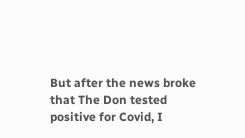But after the news broke that The Don tested positive for Covid, I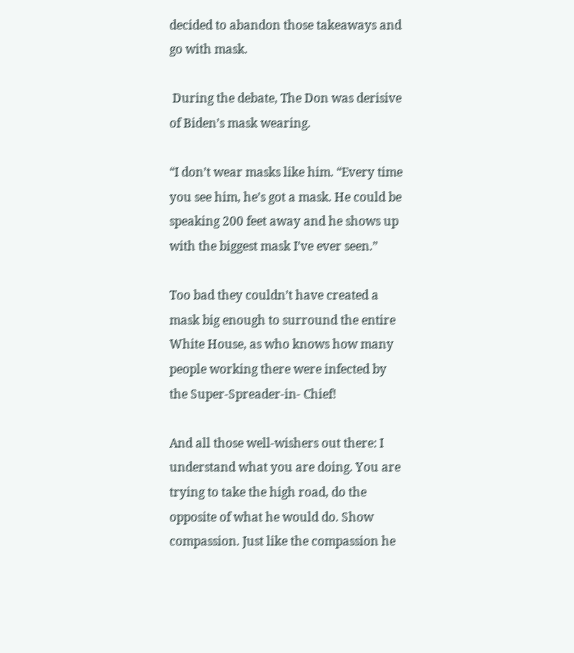decided to abandon those takeaways and go with mask.

 During the debate, The Don was derisive of Biden’s mask wearing.

“I don’t wear masks like him. “Every time you see him, he’s got a mask. He could be speaking 200 feet away and he shows up with the biggest mask I’ve ever seen.”

Too bad they couldn’t have created a mask big enough to surround the entire White House, as who knows how many people working there were infected by the Super-Spreader-in- Chief!

And all those well-wishers out there: I understand what you are doing. You are trying to take the high road, do the opposite of what he would do. Show compassion. Just like the compassion he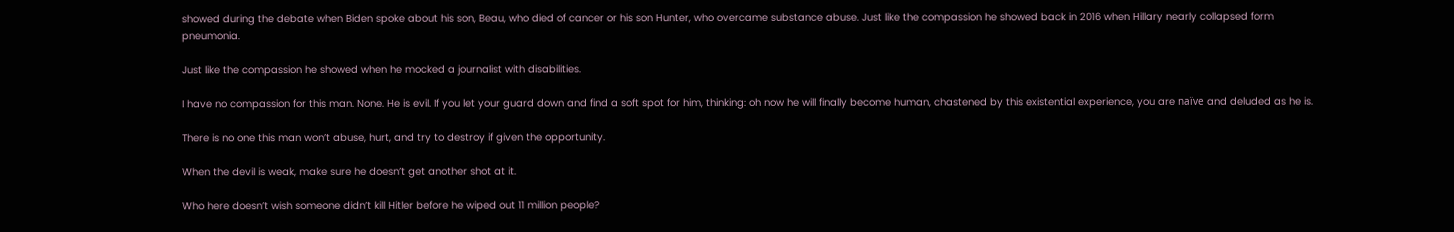showed during the debate when Biden spoke about his son, Beau, who died of cancer or his son Hunter, who overcame substance abuse. Just like the compassion he showed back in 2016 when Hillary nearly collapsed form pneumonia.

Just like the compassion he showed when he mocked a journalist with disabilities.

I have no compassion for this man. None. He is evil. If you let your guard down and find a soft spot for him, thinking: oh now he will finally become human, chastened by this existential experience, you are naïve and deluded as he is.

There is no one this man won’t abuse, hurt, and try to destroy if given the opportunity.

When the devil is weak, make sure he doesn’t get another shot at it.

Who here doesn’t wish someone didn’t kill Hitler before he wiped out 11 million people?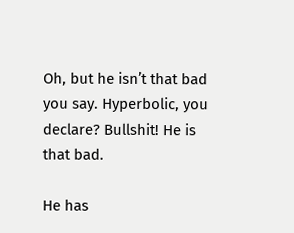Oh, but he isn’t that bad you say. Hyperbolic, you declare? Bullshit! He is that bad.

He has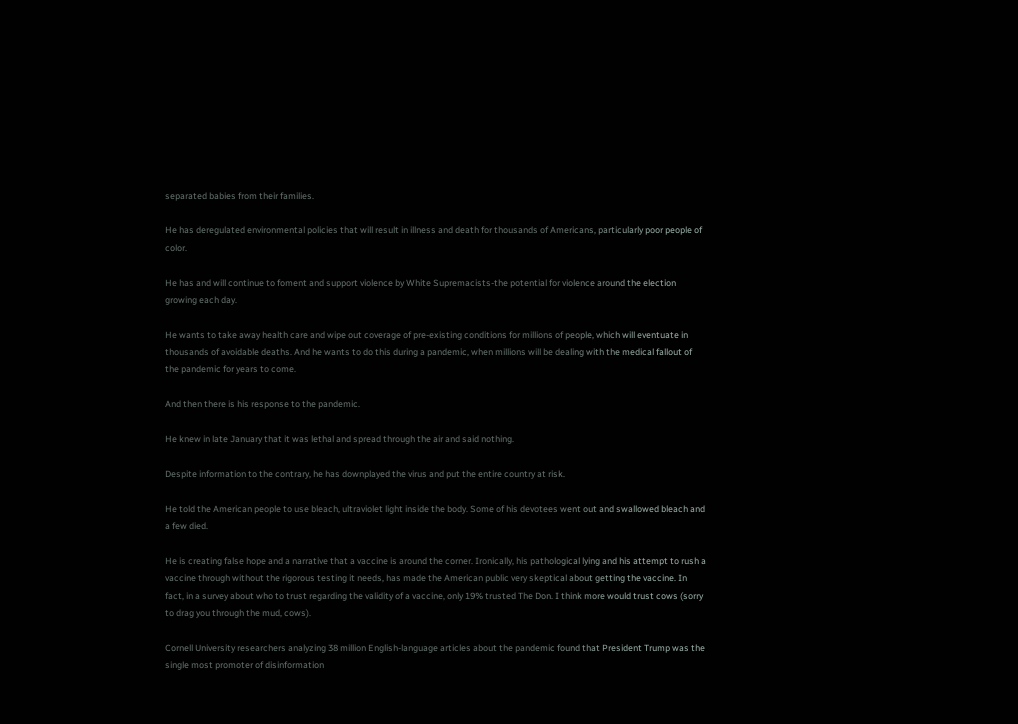separated babies from their families.

He has deregulated environmental policies that will result in illness and death for thousands of Americans, particularly poor people of color.

He has and will continue to foment and support violence by White Supremacists-the potential for violence around the election growing each day.

He wants to take away health care and wipe out coverage of pre-existing conditions for millions of people, which will eventuate in thousands of avoidable deaths. And he wants to do this during a pandemic, when millions will be dealing with the medical fallout of the pandemic for years to come.

And then there is his response to the pandemic.

He knew in late January that it was lethal and spread through the air and said nothing.

Despite information to the contrary, he has downplayed the virus and put the entire country at risk.

He told the American people to use bleach, ultraviolet light inside the body. Some of his devotees went out and swallowed bleach and a few died.

He is creating false hope and a narrative that a vaccine is around the corner. Ironically, his pathological lying and his attempt to rush a vaccine through without the rigorous testing it needs, has made the American public very skeptical about getting the vaccine. In fact, in a survey about who to trust regarding the validity of a vaccine, only 19% trusted The Don. I think more would trust cows (sorry to drag you through the mud, cows).

Cornell University researchers analyzing 38 million English-language articles about the pandemic found that President Trump was the single most promoter of disinformation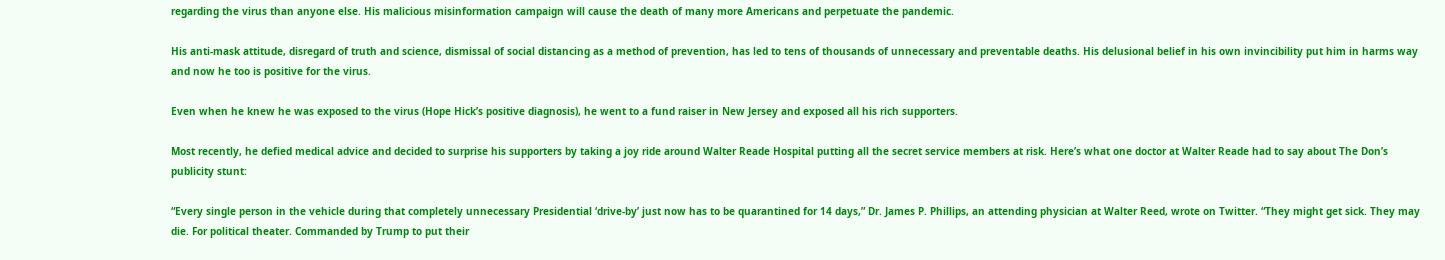regarding the virus than anyone else. His malicious misinformation campaign will cause the death of many more Americans and perpetuate the pandemic.

His anti-mask attitude, disregard of truth and science, dismissal of social distancing as a method of prevention, has led to tens of thousands of unnecessary and preventable deaths. His delusional belief in his own invincibility put him in harms way and now he too is positive for the virus.

Even when he knew he was exposed to the virus (Hope Hick’s positive diagnosis), he went to a fund raiser in New Jersey and exposed all his rich supporters.

Most recently, he defied medical advice and decided to surprise his supporters by taking a joy ride around Walter Reade Hospital putting all the secret service members at risk. Here’s what one doctor at Walter Reade had to say about The Don’s publicity stunt:

“Every single person in the vehicle during that completely unnecessary Presidential ‘drive-by’ just now has to be quarantined for 14 days,” Dr. James P. Phillips, an attending physician at Walter Reed, wrote on Twitter. “They might get sick. They may die. For political theater. Commanded by Trump to put their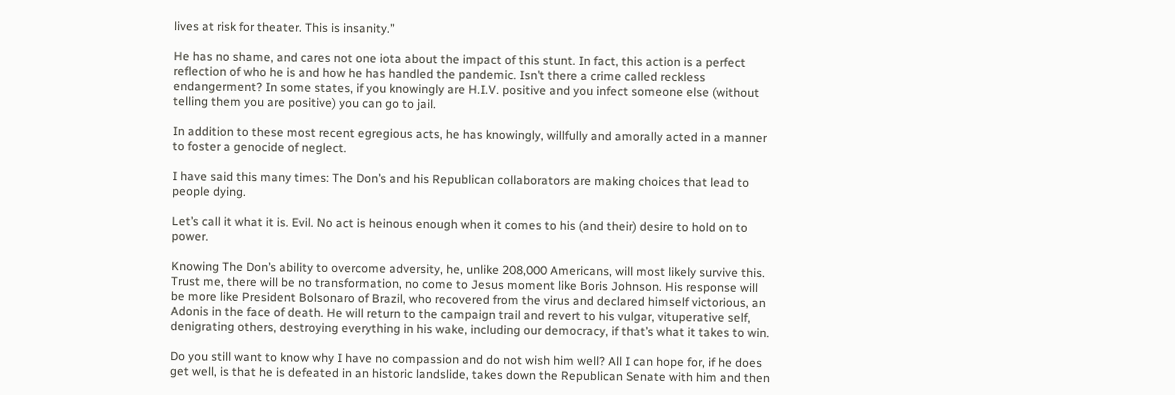lives at risk for theater. This is insanity.”

He has no shame, and cares not one iota about the impact of this stunt. In fact, this action is a perfect reflection of who he is and how he has handled the pandemic. Isn’t there a crime called reckless endangerment? In some states, if you knowingly are H.I.V. positive and you infect someone else (without telling them you are positive) you can go to jail.

In addition to these most recent egregious acts, he has knowingly, willfully and amorally acted in a manner to foster a genocide of neglect.

I have said this many times: The Don’s and his Republican collaborators are making choices that lead to people dying.

Let’s call it what it is. Evil. No act is heinous enough when it comes to his (and their) desire to hold on to power.

Knowing The Don’s ability to overcome adversity, he, unlike 208,000 Americans, will most likely survive this. Trust me, there will be no transformation, no come to Jesus moment like Boris Johnson. His response will be more like President Bolsonaro of Brazil, who recovered from the virus and declared himself victorious, an Adonis in the face of death. He will return to the campaign trail and revert to his vulgar, vituperative self, denigrating others, destroying everything in his wake, including our democracy, if that’s what it takes to win.

Do you still want to know why I have no compassion and do not wish him well? All I can hope for, if he does get well, is that he is defeated in an historic landslide, takes down the Republican Senate with him and then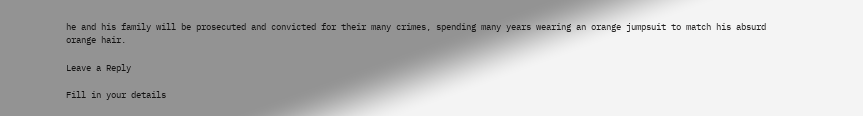he and his family will be prosecuted and convicted for their many crimes, spending many years wearing an orange jumpsuit to match his absurd orange hair.

Leave a Reply

Fill in your details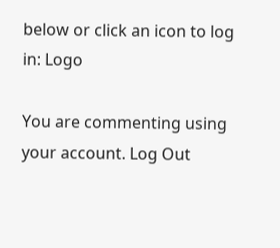below or click an icon to log in: Logo

You are commenting using your account. Log Out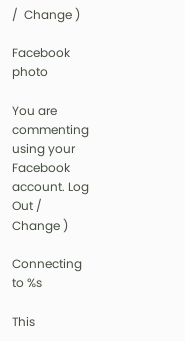/  Change )

Facebook photo

You are commenting using your Facebook account. Log Out /  Change )

Connecting to %s

This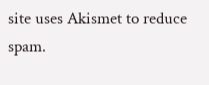site uses Akismet to reduce spam.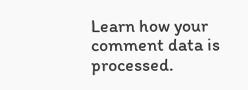Learn how your comment data is processed.